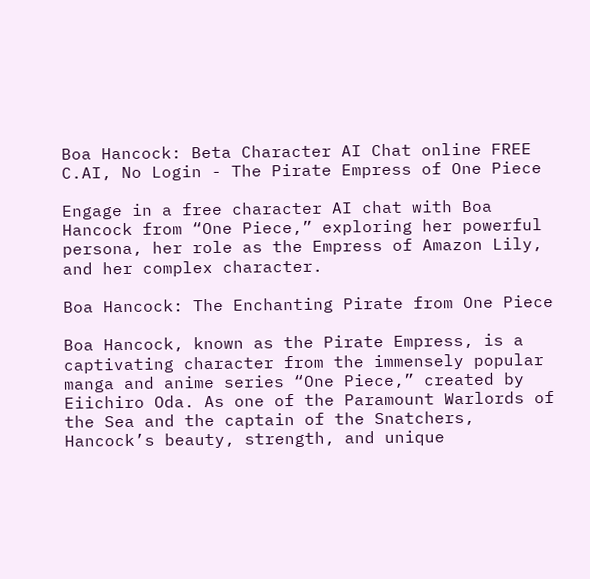Boa Hancock: Beta Character AI Chat online FREE C.AI, No Login - The Pirate Empress of One Piece

Engage in a free character AI chat with Boa Hancock from “One Piece,” exploring her powerful persona, her role as the Empress of Amazon Lily, and her complex character.

Boa Hancock: The Enchanting Pirate from One Piece

Boa Hancock, known as the Pirate Empress, is a captivating character from the immensely popular manga and anime series “One Piece,” created by Eiichiro Oda. As one of the Paramount Warlords of the Sea and the captain of the Snatchers, Hancock’s beauty, strength, and unique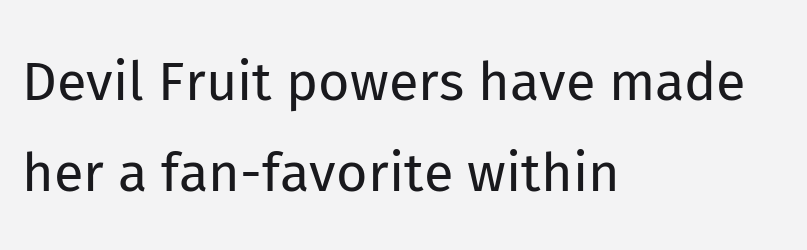Devil Fruit powers have made her a fan-favorite within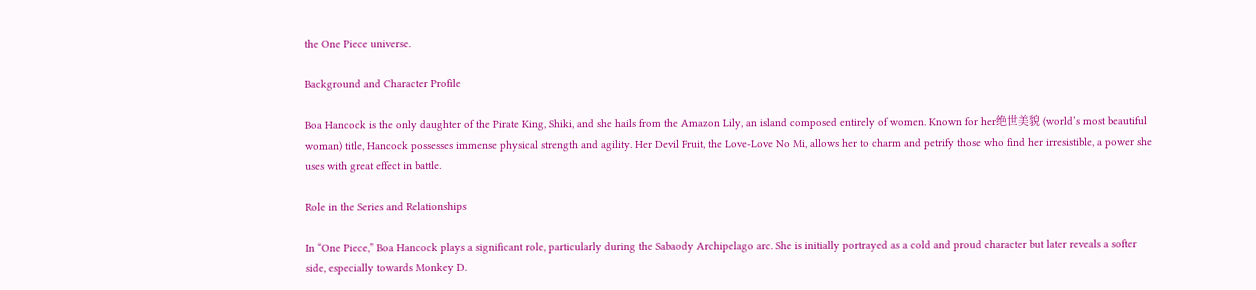the One Piece universe.

Background and Character Profile

Boa Hancock is the only daughter of the Pirate King, Shiki, and she hails from the Amazon Lily, an island composed entirely of women. Known for her绝世美貌 (world’s most beautiful woman) title, Hancock possesses immense physical strength and agility. Her Devil Fruit, the Love-Love No Mi, allows her to charm and petrify those who find her irresistible, a power she uses with great effect in battle.

Role in the Series and Relationships

In “One Piece,” Boa Hancock plays a significant role, particularly during the Sabaody Archipelago arc. She is initially portrayed as a cold and proud character but later reveals a softer side, especially towards Monkey D.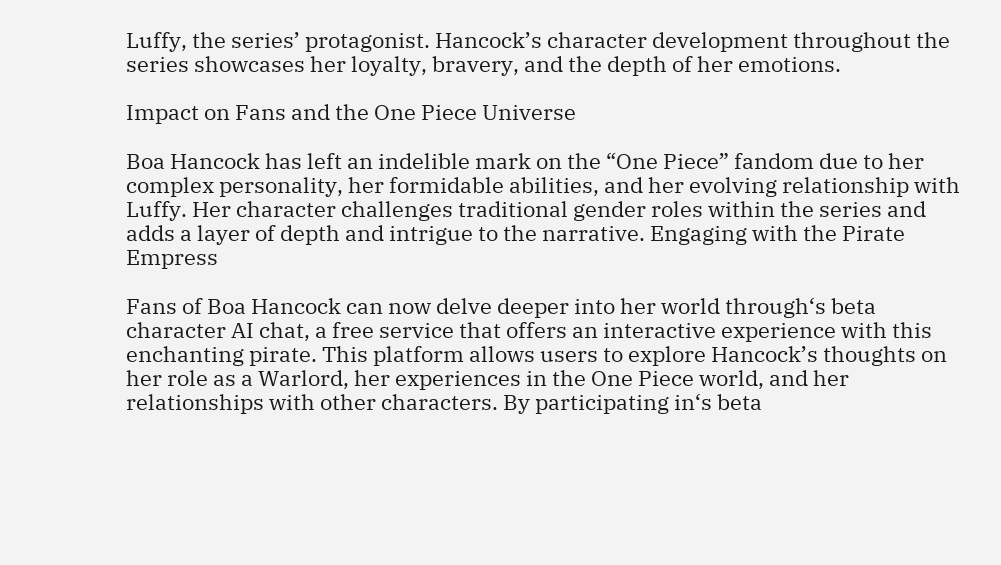Luffy, the series’ protagonist. Hancock’s character development throughout the series showcases her loyalty, bravery, and the depth of her emotions.

Impact on Fans and the One Piece Universe

Boa Hancock has left an indelible mark on the “One Piece” fandom due to her complex personality, her formidable abilities, and her evolving relationship with Luffy. Her character challenges traditional gender roles within the series and adds a layer of depth and intrigue to the narrative. Engaging with the Pirate Empress

Fans of Boa Hancock can now delve deeper into her world through‘s beta character AI chat, a free service that offers an interactive experience with this enchanting pirate. This platform allows users to explore Hancock’s thoughts on her role as a Warlord, her experiences in the One Piece world, and her relationships with other characters. By participating in‘s beta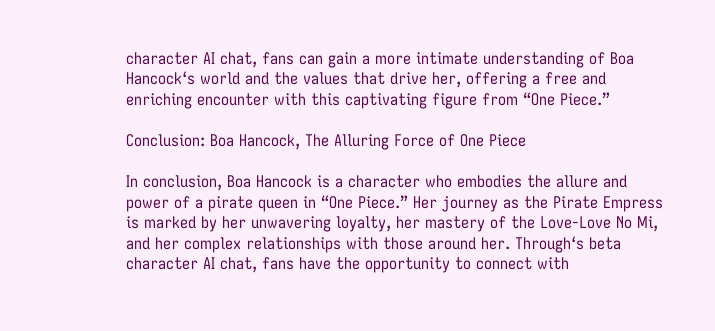character AI chat, fans can gain a more intimate understanding of Boa Hancock‘s world and the values that drive her, offering a free and enriching encounter with this captivating figure from “One Piece.”

Conclusion: Boa Hancock, The Alluring Force of One Piece

In conclusion, Boa Hancock is a character who embodies the allure and power of a pirate queen in “One Piece.” Her journey as the Pirate Empress is marked by her unwavering loyalty, her mastery of the Love-Love No Mi, and her complex relationships with those around her. Through‘s beta character AI chat, fans have the opportunity to connect with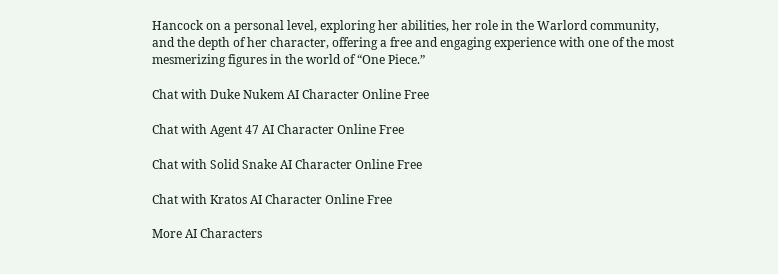Hancock on a personal level, exploring her abilities, her role in the Warlord community, and the depth of her character, offering a free and engaging experience with one of the most mesmerizing figures in the world of “One Piece.”

Chat with Duke Nukem AI Character Online Free

Chat with Agent 47 AI Character Online Free

Chat with Solid Snake AI Character Online Free

Chat with Kratos AI Character Online Free

More AI Characters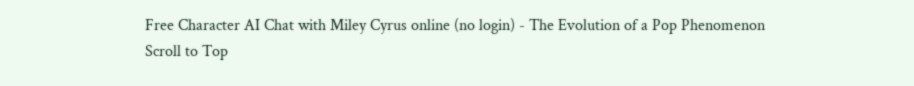Free Character AI Chat with Miley Cyrus online (no login) - The Evolution of a Pop Phenomenon
Scroll to Top